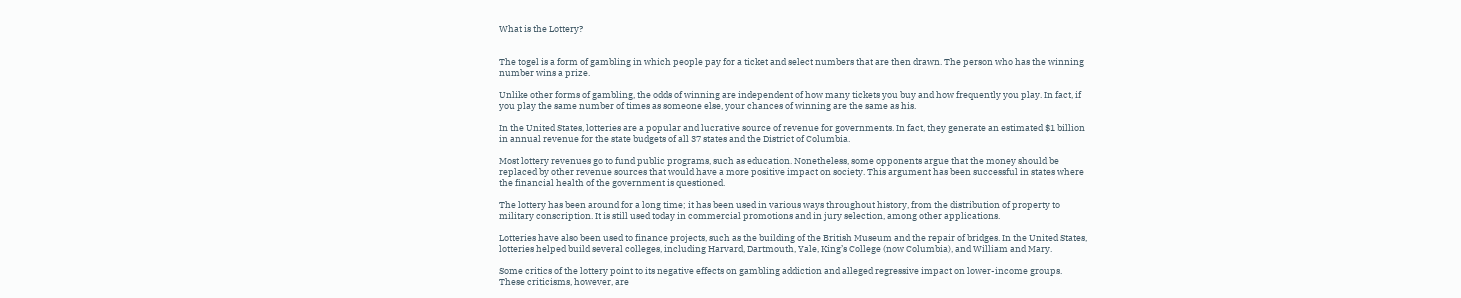What is the Lottery?


The togel is a form of gambling in which people pay for a ticket and select numbers that are then drawn. The person who has the winning number wins a prize.

Unlike other forms of gambling, the odds of winning are independent of how many tickets you buy and how frequently you play. In fact, if you play the same number of times as someone else, your chances of winning are the same as his.

In the United States, lotteries are a popular and lucrative source of revenue for governments. In fact, they generate an estimated $1 billion in annual revenue for the state budgets of all 37 states and the District of Columbia.

Most lottery revenues go to fund public programs, such as education. Nonetheless, some opponents argue that the money should be replaced by other revenue sources that would have a more positive impact on society. This argument has been successful in states where the financial health of the government is questioned.

The lottery has been around for a long time; it has been used in various ways throughout history, from the distribution of property to military conscription. It is still used today in commercial promotions and in jury selection, among other applications.

Lotteries have also been used to finance projects, such as the building of the British Museum and the repair of bridges. In the United States, lotteries helped build several colleges, including Harvard, Dartmouth, Yale, King’s College (now Columbia), and William and Mary.

Some critics of the lottery point to its negative effects on gambling addiction and alleged regressive impact on lower-income groups. These criticisms, however, are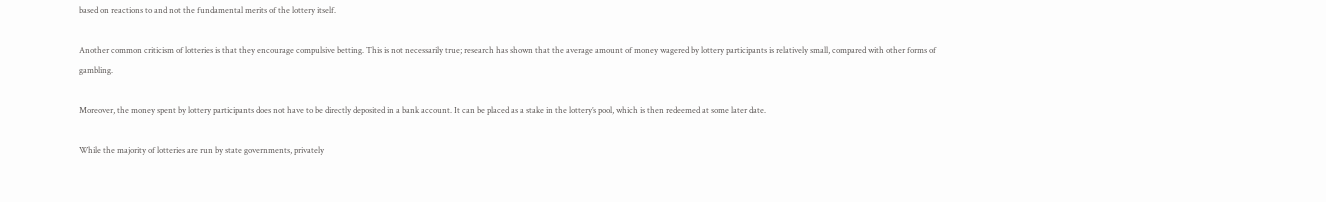based on reactions to and not the fundamental merits of the lottery itself.

Another common criticism of lotteries is that they encourage compulsive betting. This is not necessarily true; research has shown that the average amount of money wagered by lottery participants is relatively small, compared with other forms of gambling.

Moreover, the money spent by lottery participants does not have to be directly deposited in a bank account. It can be placed as a stake in the lottery’s pool, which is then redeemed at some later date.

While the majority of lotteries are run by state governments, privately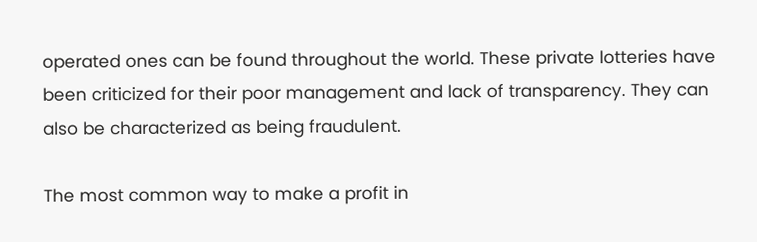operated ones can be found throughout the world. These private lotteries have been criticized for their poor management and lack of transparency. They can also be characterized as being fraudulent.

The most common way to make a profit in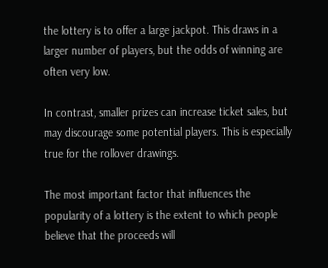the lottery is to offer a large jackpot. This draws in a larger number of players, but the odds of winning are often very low.

In contrast, smaller prizes can increase ticket sales, but may discourage some potential players. This is especially true for the rollover drawings.

The most important factor that influences the popularity of a lottery is the extent to which people believe that the proceeds will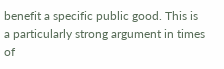benefit a specific public good. This is a particularly strong argument in times of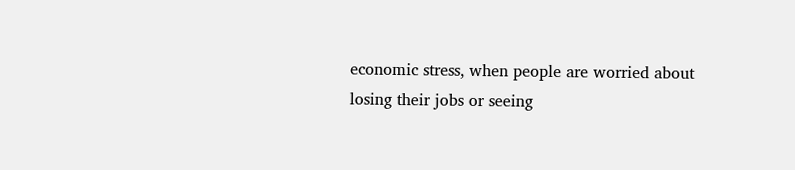economic stress, when people are worried about losing their jobs or seeing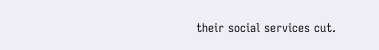their social services cut.